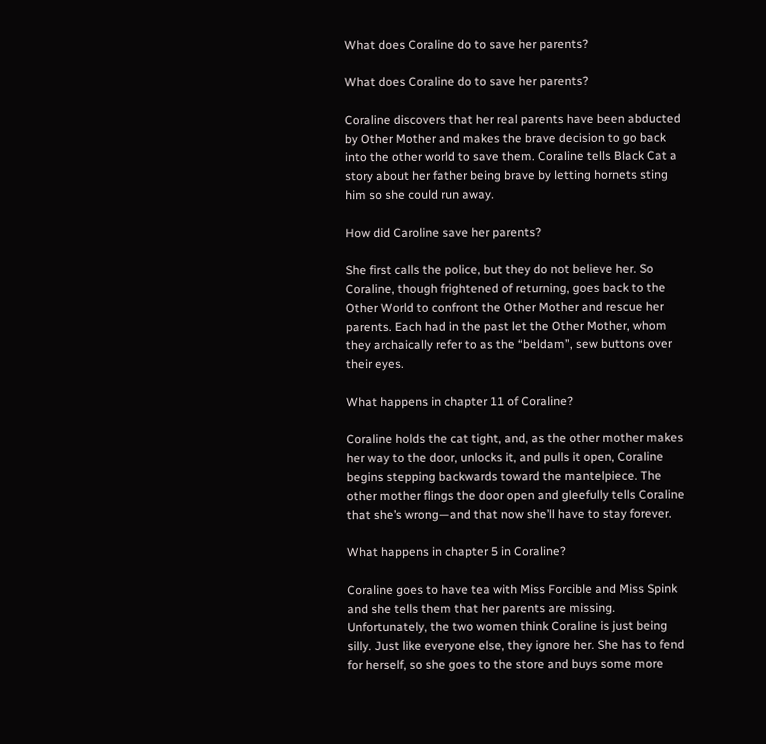What does Coraline do to save her parents?

What does Coraline do to save her parents?

Coraline discovers that her real parents have been abducted by Other Mother and makes the brave decision to go back into the other world to save them. Coraline tells Black Cat a story about her father being brave by letting hornets sting him so she could run away.

How did Caroline save her parents?

She first calls the police, but they do not believe her. So Coraline, though frightened of returning, goes back to the Other World to confront the Other Mother and rescue her parents. Each had in the past let the Other Mother, whom they archaically refer to as the “beldam”, sew buttons over their eyes.

What happens in chapter 11 of Coraline?

Coraline holds the cat tight, and, as the other mother makes her way to the door, unlocks it, and pulls it open, Coraline begins stepping backwards toward the mantelpiece. The other mother flings the door open and gleefully tells Coraline that she’s wrong—and that now she’ll have to stay forever.

What happens in chapter 5 in Coraline?

Coraline goes to have tea with Miss Forcible and Miss Spink and she tells them that her parents are missing. Unfortunately, the two women think Coraline is just being silly. Just like everyone else, they ignore her. She has to fend for herself, so she goes to the store and buys some more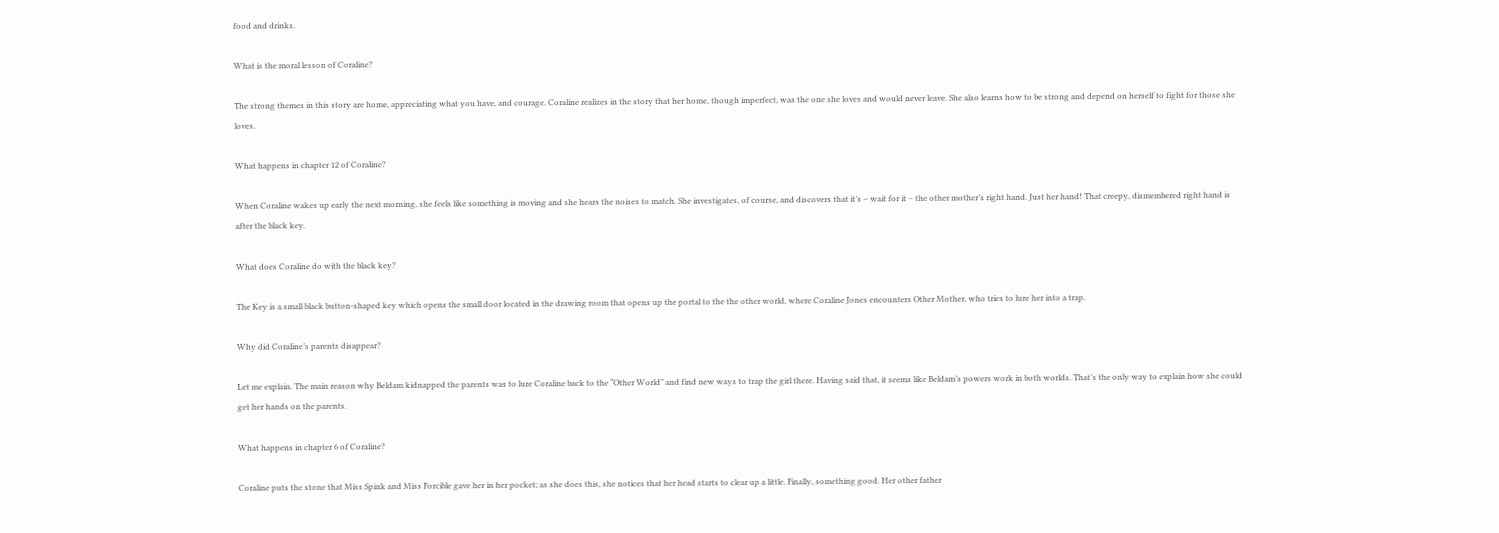food and drinks.

What is the moral lesson of Coraline?

The strong themes in this story are home, appreciating what you have, and courage. Coraline realizes in the story that her home, though imperfect, was the one she loves and would never leave. She also learns how to be strong and depend on herself to fight for those she loves.

What happens in chapter 12 of Coraline?

When Coraline wakes up early the next morning, she feels like something is moving and she hears the noises to match. She investigates, of course, and discovers that it’s – wait for it – the other mother’s right hand. Just her hand! That creepy, dismembered right hand is after the black key.

What does Coraline do with the black key?

The Key is a small black button-shaped key which opens the small door located in the drawing room that opens up the portal to the the other world, where Coraline Jones encounters Other Mother, who tries to lure her into a trap.

Why did Coraline’s parents disappear?

Let me explain. The main reason why Beldam kidnapped the parents was to lure Coraline back to the “Other World” and find new ways to trap the girl there. Having said that, it seems like Beldam’s powers work in both worlds. That’s the only way to explain how she could get her hands on the parents.

What happens in chapter 6 of Coraline?

Coraline puts the stone that Miss Spink and Miss Forcible gave her in her pocket; as she does this, she notices that her head starts to clear up a little. Finally, something good. Her other father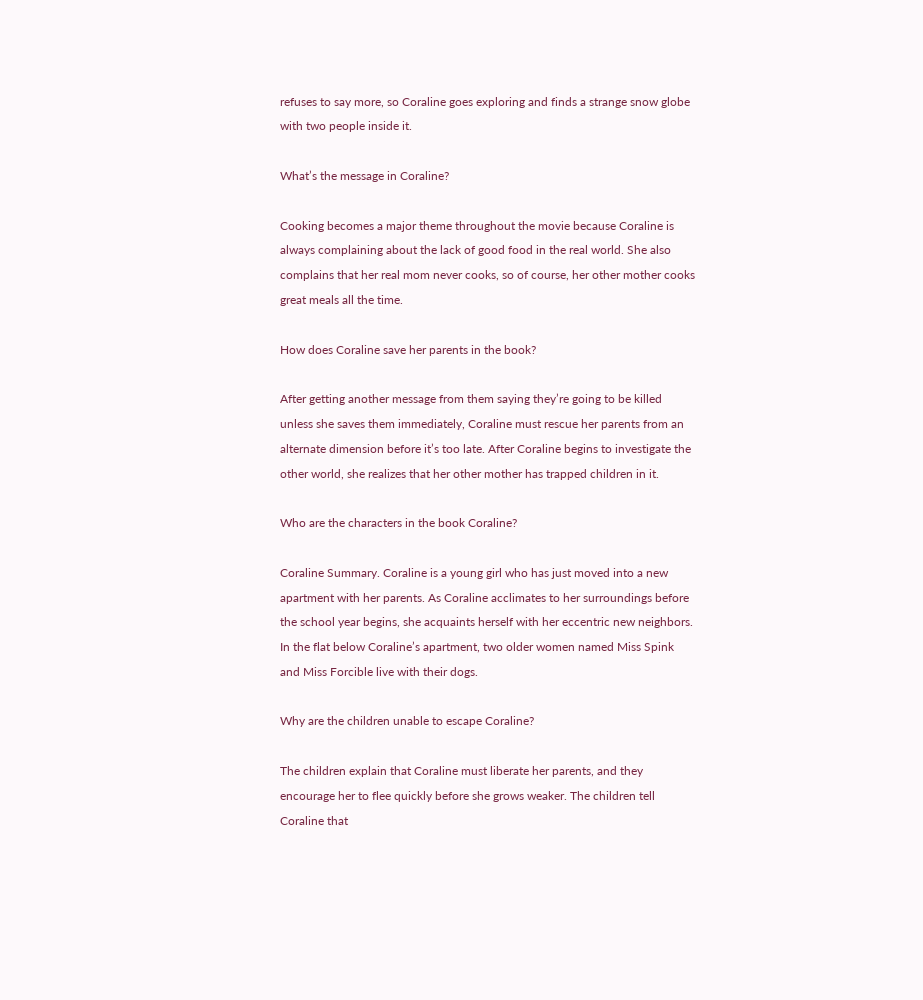refuses to say more, so Coraline goes exploring and finds a strange snow globe with two people inside it.

What’s the message in Coraline?

Cooking becomes a major theme throughout the movie because Coraline is always complaining about the lack of good food in the real world. She also complains that her real mom never cooks, so of course, her other mother cooks great meals all the time.

How does Coraline save her parents in the book?

After getting another message from them saying they’re going to be killed unless she saves them immediately, Coraline must rescue her parents from an alternate dimension before it’s too late. After Coraline begins to investigate the other world, she realizes that her other mother has trapped children in it.

Who are the characters in the book Coraline?

Coraline Summary. Coraline is a young girl who has just moved into a new apartment with her parents. As Coraline acclimates to her surroundings before the school year begins, she acquaints herself with her eccentric new neighbors. In the flat below Coraline’s apartment, two older women named Miss Spink and Miss Forcible live with their dogs.

Why are the children unable to escape Coraline?

The children explain that Coraline must liberate her parents, and they encourage her to flee quickly before she grows weaker. The children tell Coraline that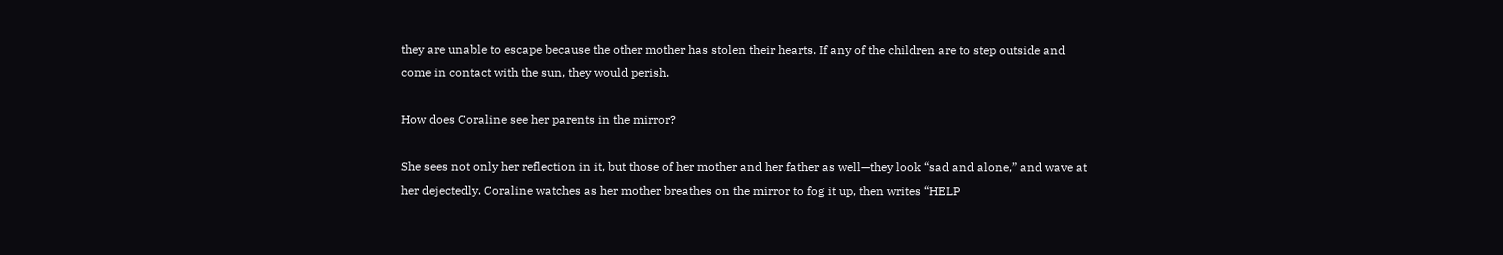they are unable to escape because the other mother has stolen their hearts. If any of the children are to step outside and come in contact with the sun, they would perish.

How does Coraline see her parents in the mirror?

She sees not only her reflection in it, but those of her mother and her father as well—they look “sad and alone,” and wave at her dejectedly. Coraline watches as her mother breathes on the mirror to fog it up, then writes “HELP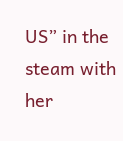US” in the steam with her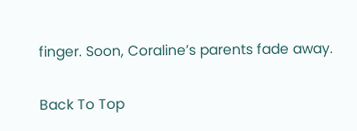finger. Soon, Coraline’s parents fade away.

Back To Top